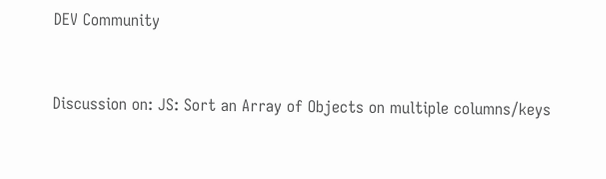DEV Community


Discussion on: JS: Sort an Array of Objects on multiple columns/keys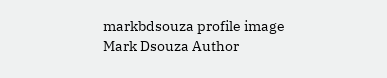markbdsouza profile image
Mark Dsouza Author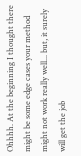Ohhhh. At the beginning I thought there might be some edge cases your method might not work really well... but, it surely will get the job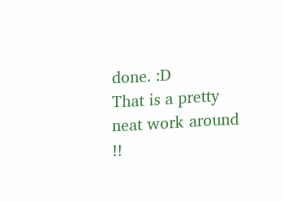done. :D
That is a pretty neat work around !!